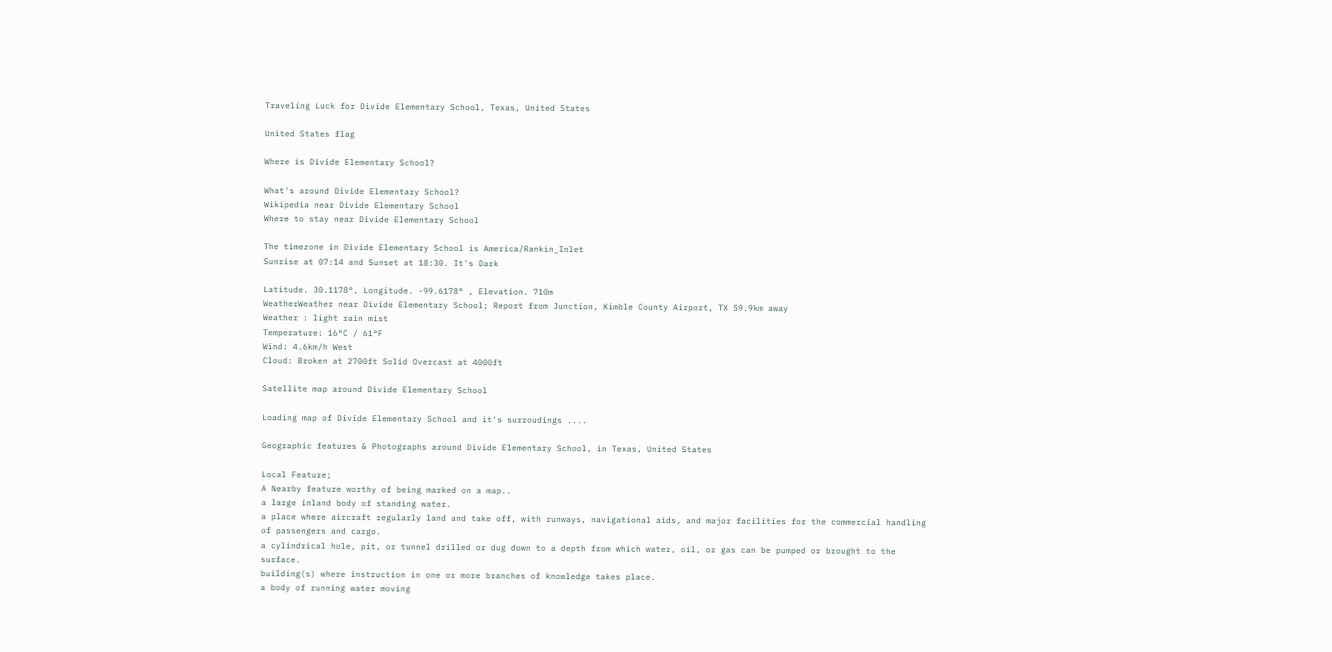Traveling Luck for Divide Elementary School, Texas, United States

United States flag

Where is Divide Elementary School?

What's around Divide Elementary School?
Wikipedia near Divide Elementary School
Where to stay near Divide Elementary School

The timezone in Divide Elementary School is America/Rankin_Inlet
Sunrise at 07:14 and Sunset at 18:30. It's Dark

Latitude. 30.1178°, Longitude. -99.6178° , Elevation. 710m
WeatherWeather near Divide Elementary School; Report from Junction, Kimble County Airport, TX 59.9km away
Weather : light rain mist
Temperature: 16°C / 61°F
Wind: 4.6km/h West
Cloud: Broken at 2700ft Solid Overcast at 4000ft

Satellite map around Divide Elementary School

Loading map of Divide Elementary School and it's surroudings ....

Geographic features & Photographs around Divide Elementary School, in Texas, United States

Local Feature;
A Nearby feature worthy of being marked on a map..
a large inland body of standing water.
a place where aircraft regularly land and take off, with runways, navigational aids, and major facilities for the commercial handling of passengers and cargo.
a cylindrical hole, pit, or tunnel drilled or dug down to a depth from which water, oil, or gas can be pumped or brought to the surface.
building(s) where instruction in one or more branches of knowledge takes place.
a body of running water moving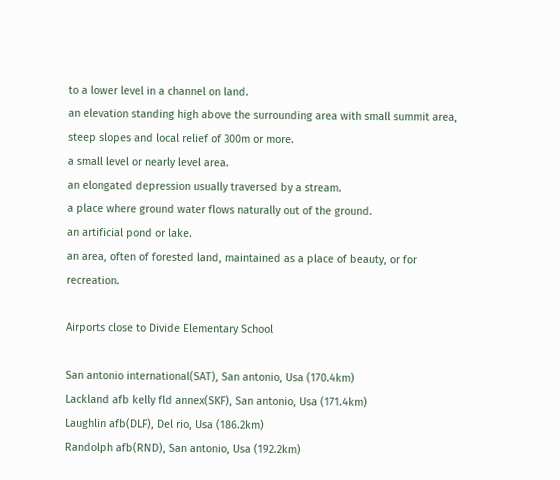to a lower level in a channel on land.
an elevation standing high above the surrounding area with small summit area, steep slopes and local relief of 300m or more.
a small level or nearly level area.
an elongated depression usually traversed by a stream.
a place where ground water flows naturally out of the ground.
an artificial pond or lake.
an area, often of forested land, maintained as a place of beauty, or for recreation.

Airports close to Divide Elementary School

San antonio international(SAT), San antonio, Usa (170.4km)
Lackland afb kelly fld annex(SKF), San antonio, Usa (171.4km)
Laughlin afb(DLF), Del rio, Usa (186.2km)
Randolph afb(RND), San antonio, Usa (192.2km)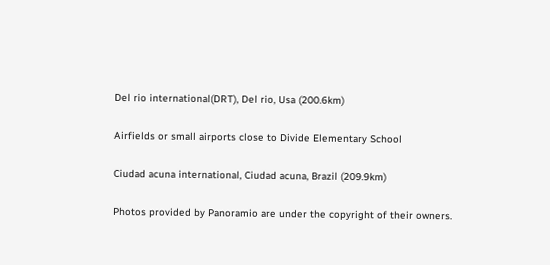Del rio international(DRT), Del rio, Usa (200.6km)

Airfields or small airports close to Divide Elementary School

Ciudad acuna international, Ciudad acuna, Brazil (209.9km)

Photos provided by Panoramio are under the copyright of their owners.